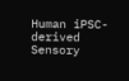Human iPSC-derived Sensory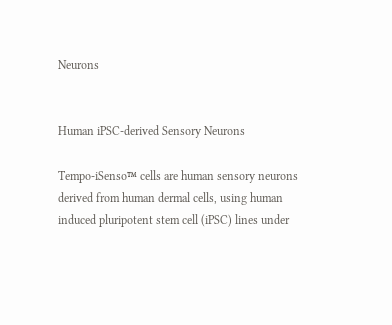Neurons


Human iPSC-derived Sensory Neurons

Tempo-iSenso™ cells are human sensory neurons derived from human dermal cells, using human induced pluripotent stem cell (iPSC) lines under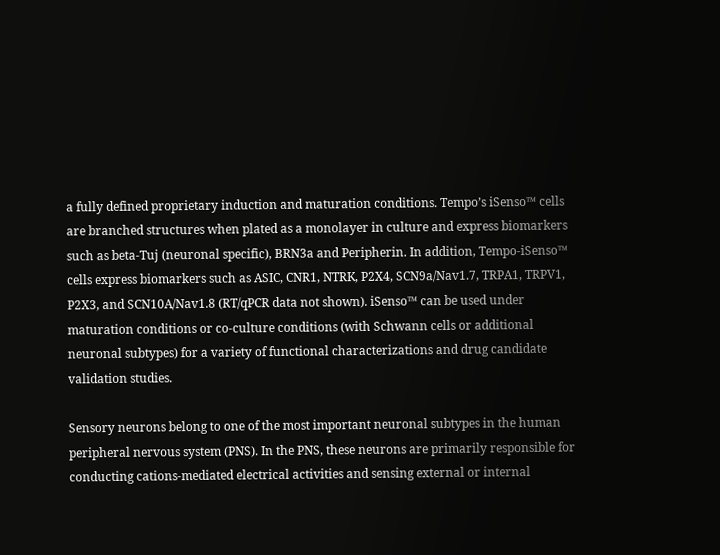a fully defined proprietary induction and maturation conditions. Tempo’s iSenso™ cells are branched structures when plated as a monolayer in culture and express biomarkers such as beta-Tuj (neuronal specific), BRN3a and Peripherin. In addition, Tempo-iSenso™ cells express biomarkers such as ASIC, CNR1, NTRK, P2X4, SCN9a/Nav1.7, TRPA1, TRPV1, P2X3, and SCN10A/Nav1.8 (RT/qPCR data not shown). iSenso™ can be used under maturation conditions or co-culture conditions (with Schwann cells or additional neuronal subtypes) for a variety of functional characterizations and drug candidate validation studies.

Sensory neurons belong to one of the most important neuronal subtypes in the human peripheral nervous system (PNS). In the PNS, these neurons are primarily responsible for conducting cations-mediated electrical activities and sensing external or internal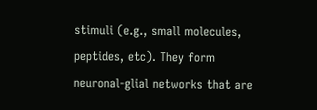stimuli (e.g., small molecules, peptides, etc). They form neuronal-glial networks that are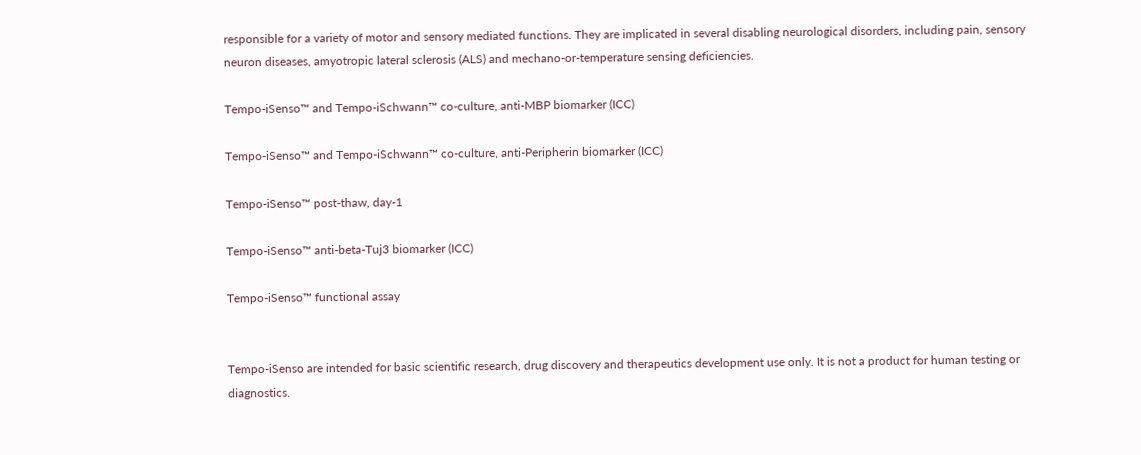responsible for a variety of motor and sensory mediated functions. They are implicated in several disabling neurological disorders, including pain, sensory neuron diseases, amyotropic lateral sclerosis (ALS) and mechano-or-temperature sensing deficiencies.

Tempo-iSenso™ and Tempo-iSchwann™ co-culture, anti-MBP biomarker (ICC)

Tempo-iSenso™ and Tempo-iSchwann™ co-culture, anti-Peripherin biomarker (ICC)

Tempo-iSenso™ post-thaw, day-1

Tempo-iSenso™ anti-beta-Tuj3 biomarker (ICC)

Tempo-iSenso™ functional assay


Tempo-iSenso are intended for basic scientific research, drug discovery and therapeutics development use only. It is not a product for human testing or diagnostics.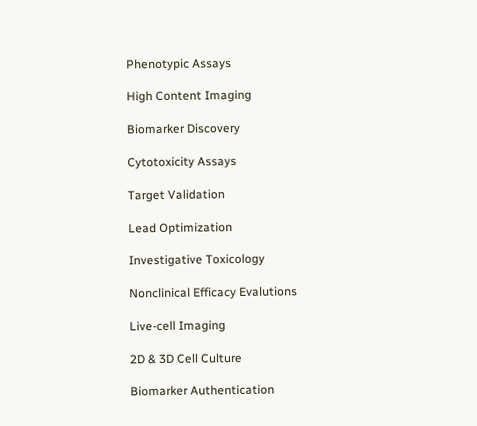Phenotypic Assays

High Content Imaging

Biomarker Discovery

Cytotoxicity Assays

Target Validation

Lead Optimization

Investigative Toxicology

Nonclinical Efficacy Evalutions

Live-cell Imaging

2D & 3D Cell Culture

Biomarker Authentication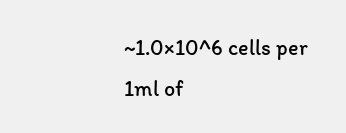~1.0×10^6 cells per 1ml of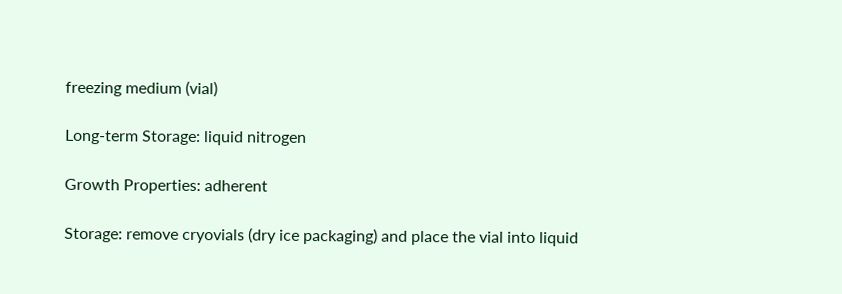freezing medium (vial)

Long-term Storage: liquid nitrogen

Growth Properties: adherent

Storage: remove cryovials (dry ice packaging) and place the vial into liquid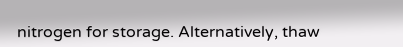nitrogen for storage. Alternatively, thaw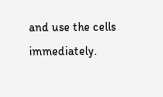and use the cells immediately.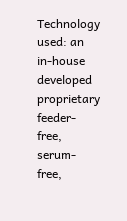Technology used: an in-house developed proprietary feeder-free, serum-free,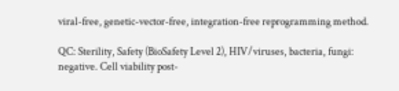viral-free, genetic-vector-free, integration-free reprogramming method.

QC: Sterility, Safety (BioSafety Level 2), HIV/viruses, bacteria, fungi: negative. Cell viability post-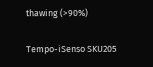thawing (>90%)

Tempo-iSenso SKU205